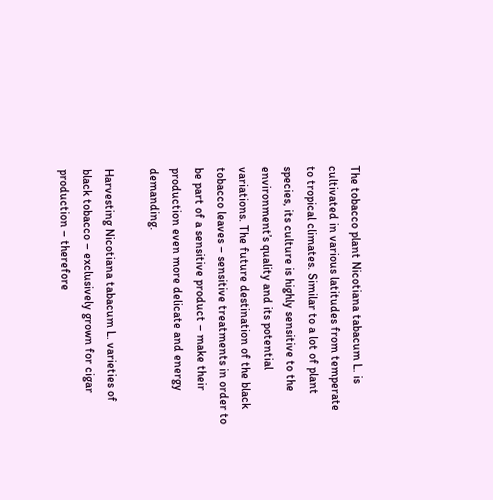The tobacco plant Nicotiana tabacum L. is cultivated in various latitudes from temperate to tropical climates. Similar to a lot of plant species, its culture is highly sensitive to the environment’s quality and its potential variations. The future destination of the black tobacco leaves – sensitive treatments in order to be part of a sensitive product – make their production even more delicate and energy demanding.

Harvesting Nicotiana tabacum L. varieties of black tobacco – exclusively grown for cigar production – therefore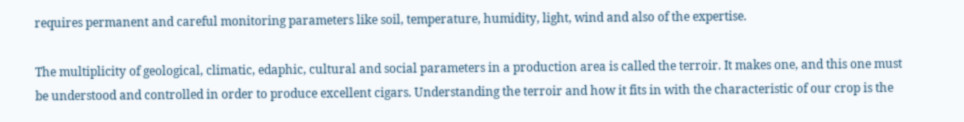requires permanent and careful monitoring parameters like soil, temperature, humidity, light, wind and also of the expertise.

The multiplicity of geological, climatic, edaphic, cultural and social parameters in a production area is called the terroir. It makes one, and this one must be understood and controlled in order to produce excellent cigars. Understanding the terroir and how it fits in with the characteristic of our crop is the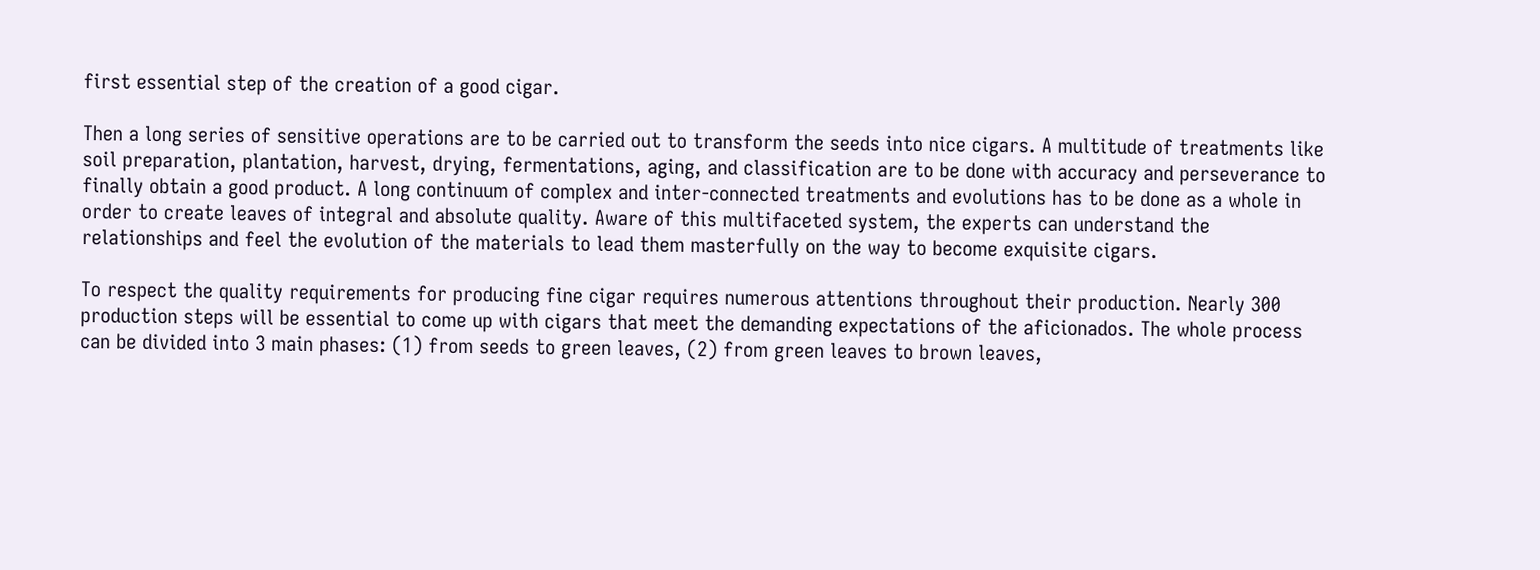first essential step of the creation of a good cigar.

Then a long series of sensitive operations are to be carried out to transform the seeds into nice cigars. A multitude of treatments like soil preparation, plantation, harvest, drying, fermentations, aging, and classification are to be done with accuracy and perseverance to finally obtain a good product. A long continuum of complex and inter-connected treatments and evolutions has to be done as a whole in order to create leaves of integral and absolute quality. Aware of this multifaceted system, the experts can understand the relationships and feel the evolution of the materials to lead them masterfully on the way to become exquisite cigars.

To respect the quality requirements for producing fine cigar requires numerous attentions throughout their production. Nearly 300 production steps will be essential to come up with cigars that meet the demanding expectations of the aficionados. The whole process can be divided into 3 main phases: (1) from seeds to green leaves, (2) from green leaves to brown leaves,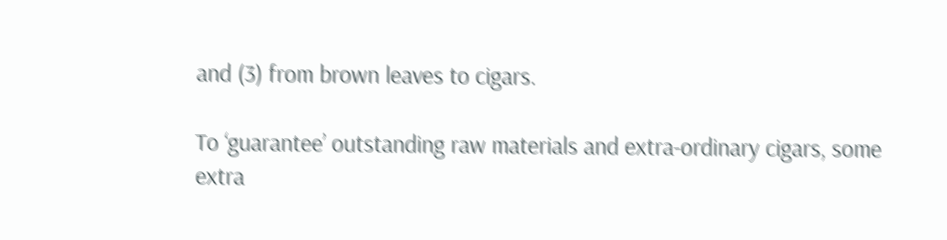and (3) from brown leaves to cigars.

To ‘guarantee’ outstanding raw materials and extra-ordinary cigars, some extra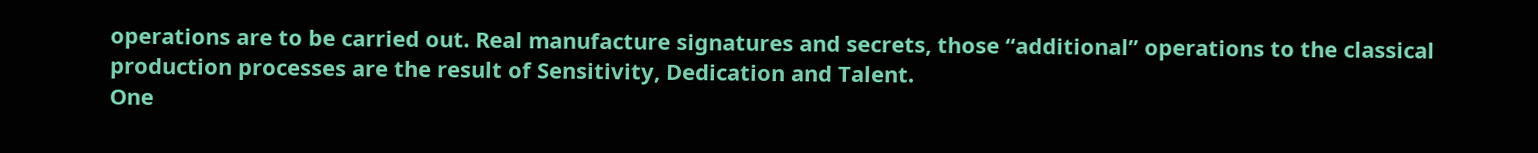operations are to be carried out. Real manufacture signatures and secrets, those “additional” operations to the classical production processes are the result of Sensitivity, Dedication and Talent.
One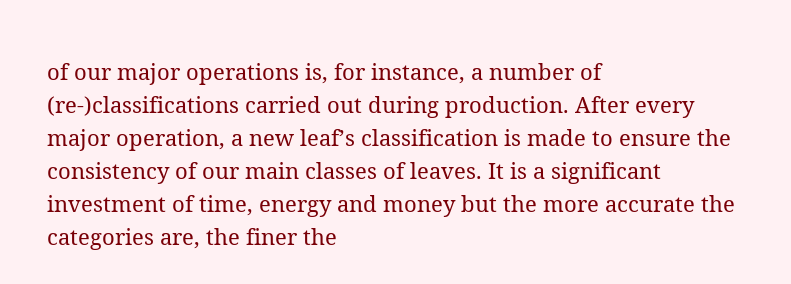of our major operations is, for instance, a number of (re-)classifications carried out during production. After every major operation, a new leaf’s classification is made to ensure the consistency of our main classes of leaves. It is a significant investment of time, energy and money but the more accurate the categories are, the finer the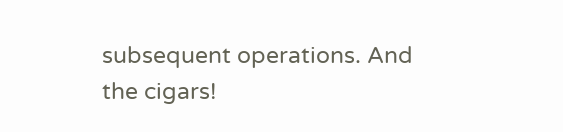subsequent operations. And the cigars!